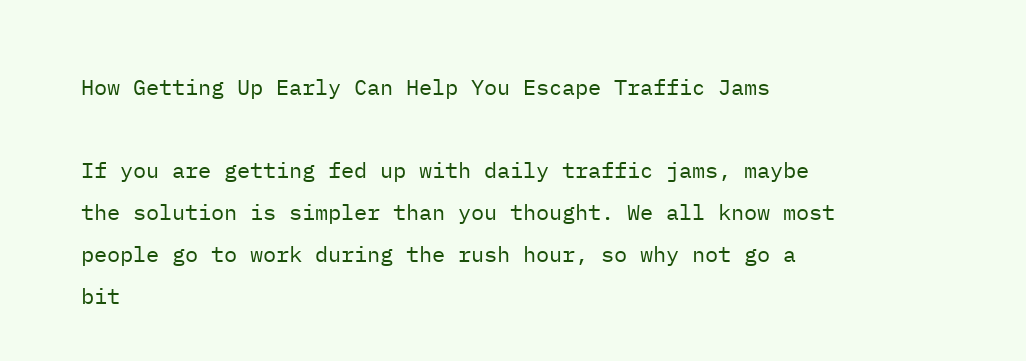How Getting Up Early Can Help You Escape Traffic Jams

If you are getting fed up with daily traffic jams, maybe the solution is simpler than you thought. We all know most people go to work during the rush hour, so why not go a bit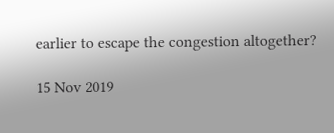earlier to escape the congestion altogether?

15 Nov 2019